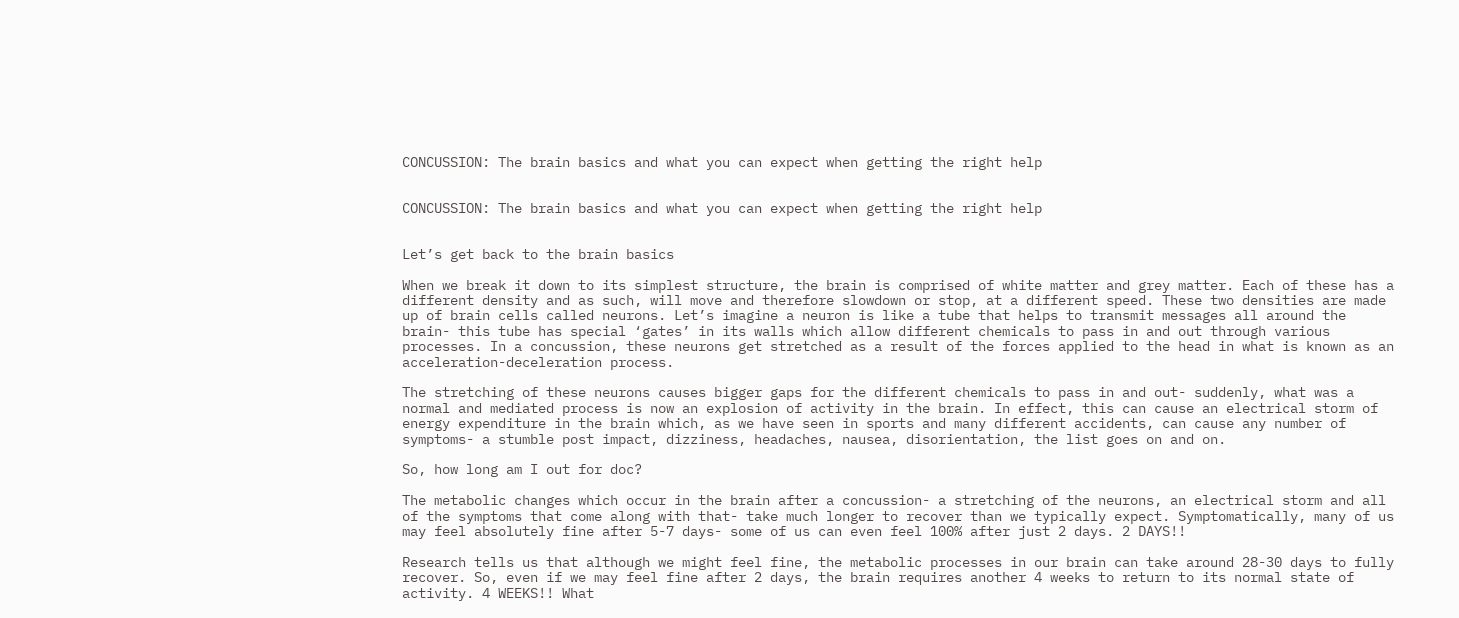CONCUSSION: The brain basics and what you can expect when getting the right help


CONCUSSION: The brain basics and what you can expect when getting the right help


Let’s get back to the brain basics

When we break it down to its simplest structure, the brain is comprised of white matter and grey matter. Each of these has a different density and as such, will move and therefore slowdown or stop, at a different speed. These two densities are made up of brain cells called neurons. Let’s imagine a neuron is like a tube that helps to transmit messages all around the brain- this tube has special ‘gates’ in its walls which allow different chemicals to pass in and out through various processes. In a concussion, these neurons get stretched as a result of the forces applied to the head in what is known as an acceleration-deceleration process.

The stretching of these neurons causes bigger gaps for the different chemicals to pass in and out- suddenly, what was a normal and mediated process is now an explosion of activity in the brain. In effect, this can cause an electrical storm of energy expenditure in the brain which, as we have seen in sports and many different accidents, can cause any number of symptoms- a stumble post impact, dizziness, headaches, nausea, disorientation, the list goes on and on.

So, how long am I out for doc?

The metabolic changes which occur in the brain after a concussion- a stretching of the neurons, an electrical storm and all of the symptoms that come along with that- take much longer to recover than we typically expect. Symptomatically, many of us may feel absolutely fine after 5-7 days- some of us can even feel 100% after just 2 days. 2 DAYS!!

Research tells us that although we might feel fine, the metabolic processes in our brain can take around 28-30 days to fully recover. So, even if we may feel fine after 2 days, the brain requires another 4 weeks to return to its normal state of activity. 4 WEEKS!! What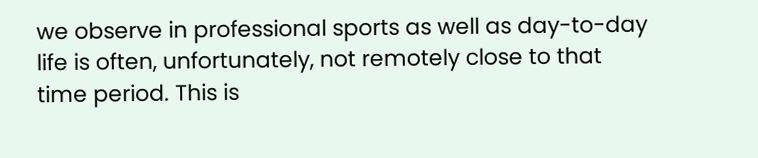we observe in professional sports as well as day-to-day life is often, unfortunately, not remotely close to that time period. This is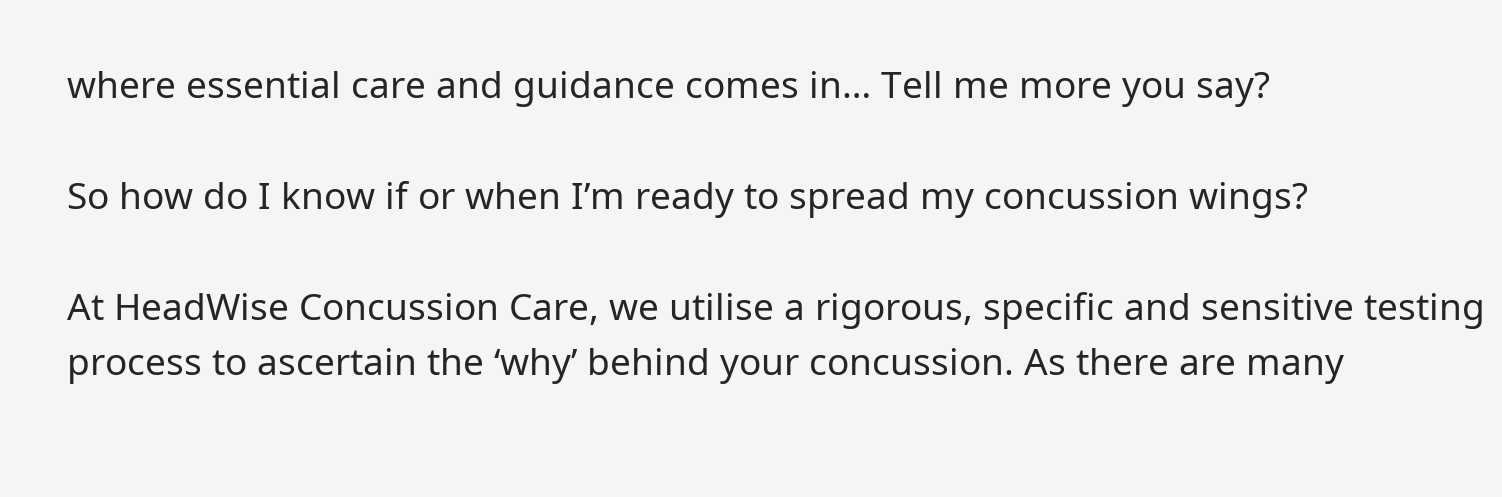where essential care and guidance comes in… Tell me more you say?

So how do I know if or when I’m ready to spread my concussion wings?

At HeadWise Concussion Care, we utilise a rigorous, specific and sensitive testing process to ascertain the ‘why’ behind your concussion. As there are many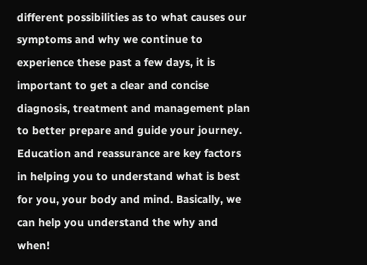different possibilities as to what causes our symptoms and why we continue to experience these past a few days, it is important to get a clear and concise diagnosis, treatment and management plan to better prepare and guide your journey. Education and reassurance are key factors in helping you to understand what is best for you, your body and mind. Basically, we can help you understand the why and when!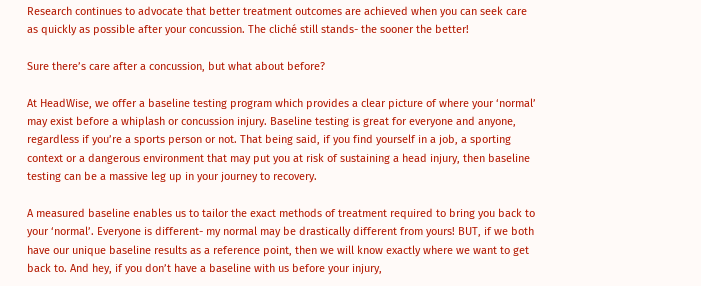Research continues to advocate that better treatment outcomes are achieved when you can seek care as quickly as possible after your concussion. The cliché still stands- the sooner the better!

Sure there’s care after a concussion, but what about before?

At HeadWise, we offer a baseline testing program which provides a clear picture of where your ‘normal’ may exist before a whiplash or concussion injury. Baseline testing is great for everyone and anyone, regardless if you’re a sports person or not. That being said, if you find yourself in a job, a sporting context or a dangerous environment that may put you at risk of sustaining a head injury, then baseline testing can be a massive leg up in your journey to recovery.

A measured baseline enables us to tailor the exact methods of treatment required to bring you back to your ‘normal’. Everyone is different- my normal may be drastically different from yours! BUT, if we both have our unique baseline results as a reference point, then we will know exactly where we want to get back to. And hey, if you don’t have a baseline with us before your injury,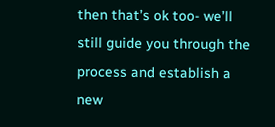then that’s ok too- we’ll still guide you through the process and establish a new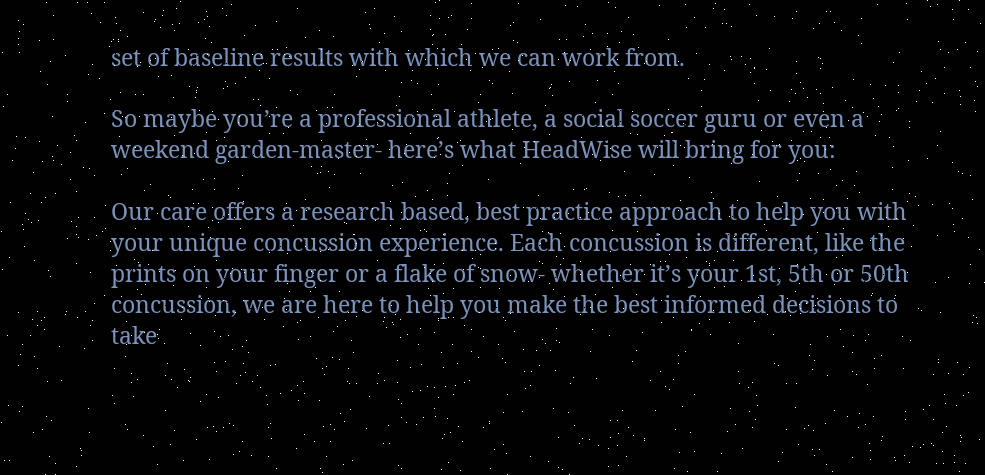set of baseline results with which we can work from.

So maybe you’re a professional athlete, a social soccer guru or even a weekend garden-master- here’s what HeadWise will bring for you:

Our care offers a research based, best practice approach to help you with your unique concussion experience. Each concussion is different, like the prints on your finger or a flake of snow- whether it’s your 1st, 5th or 50th concussion, we are here to help you make the best informed decisions to take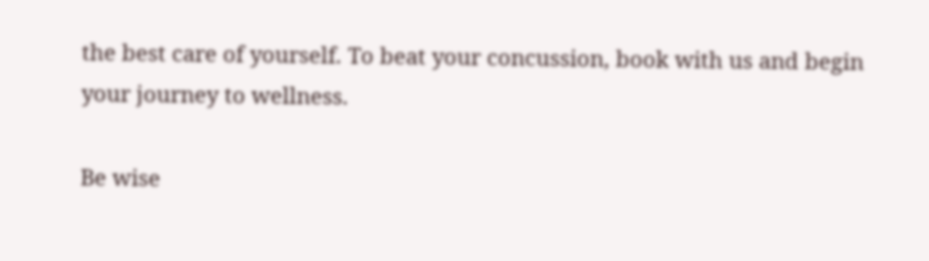the best care of yourself. To beat your concussion, book with us and begin your journey to wellness.

Be wise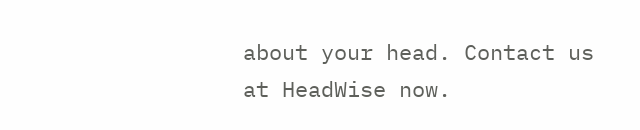about your head. Contact us at HeadWise now.